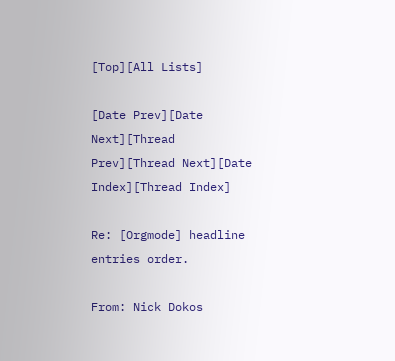[Top][All Lists]

[Date Prev][Date Next][Thread Prev][Thread Next][Date Index][Thread Index]

Re: [Orgmode] headline entries order.

From: Nick Dokos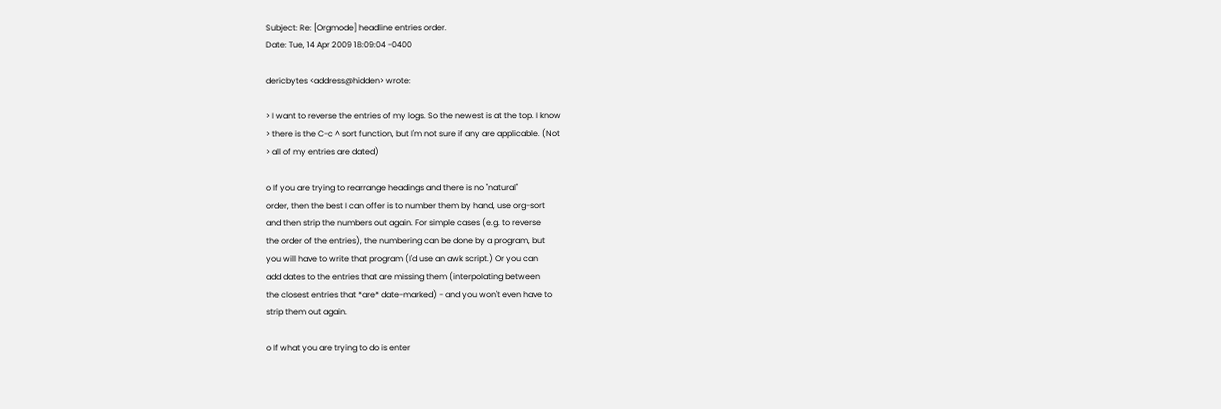Subject: Re: [Orgmode] headline entries order.
Date: Tue, 14 Apr 2009 18:09:04 -0400

dericbytes <address@hidden> wrote:

> I want to reverse the entries of my logs. So the newest is at the top. I know
> there is the C-c ^ sort function, but I'm not sure if any are applicable. (Not
> all of my entries are dated)

o If you are trying to rearrange headings and there is no "natural"
order, then the best I can offer is to number them by hand, use org-sort
and then strip the numbers out again. For simple cases (e.g. to reverse
the order of the entries), the numbering can be done by a program, but
you will have to write that program (I'd use an awk script.) Or you can
add dates to the entries that are missing them (interpolating between
the closest entries that *are* date-marked) - and you won't even have to
strip them out again.

o If what you are trying to do is enter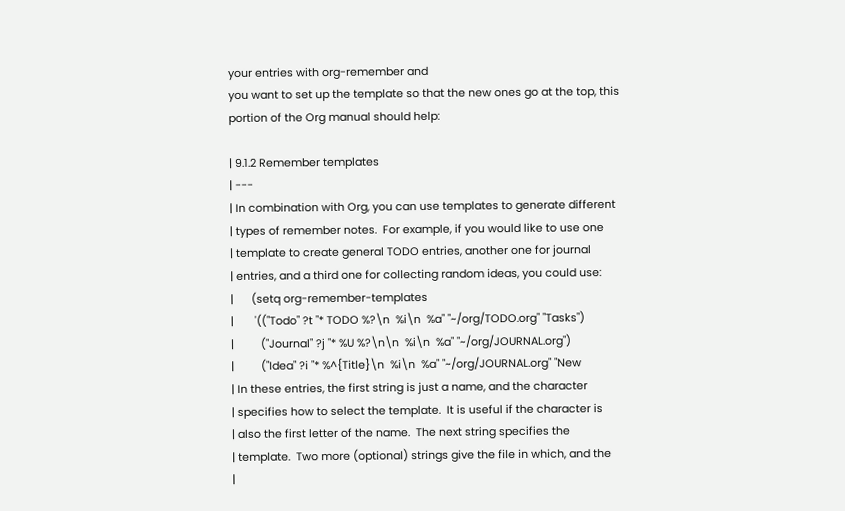your entries with org-remember and
you want to set up the template so that the new ones go at the top, this
portion of the Org manual should help:

| 9.1.2 Remember templates
| ---
| In combination with Org, you can use templates to generate different
| types of remember notes.  For example, if you would like to use one
| template to create general TODO entries, another one for journal
| entries, and a third one for collecting random ideas, you could use:
|      (setq org-remember-templates
|       '(("Todo" ?t "* TODO %?\n  %i\n  %a" "~/org/TODO.org" "Tasks")
|         ("Journal" ?j "* %U %?\n\n  %i\n  %a" "~/org/JOURNAL.org")
|         ("Idea" ?i "* %^{Title}\n  %i\n  %a" "~/org/JOURNAL.org" "New
| In these entries, the first string is just a name, and the character
| specifies how to select the template.  It is useful if the character is
| also the first letter of the name.  The next string specifies the
| template.  Two more (optional) strings give the file in which, and the
|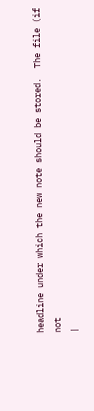headline under which the new note should be stored.  The file (if not
|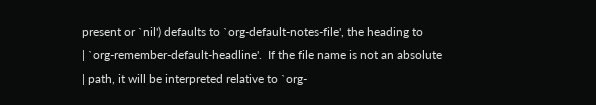present or `nil') defaults to `org-default-notes-file', the heading to
| `org-remember-default-headline'.  If the file name is not an absolute
| path, it will be interpreted relative to `org-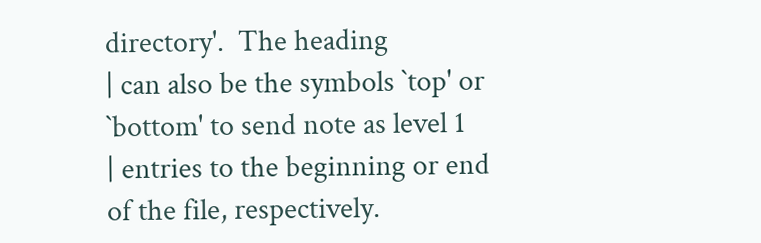directory'.  The heading
| can also be the symbols `top' or `bottom' to send note as level 1
| entries to the beginning or end of the file, respectively.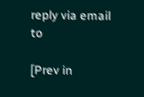reply via email to

[Prev in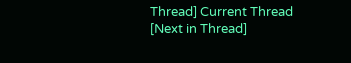Thread] Current Thread [Next in Thread]